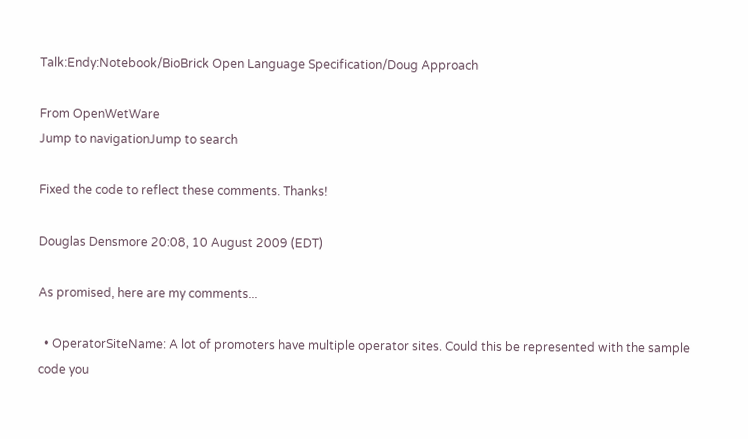Talk:Endy:Notebook/BioBrick Open Language Specification/Doug Approach

From OpenWetWare
Jump to navigationJump to search

Fixed the code to reflect these comments. Thanks!

Douglas Densmore 20:08, 10 August 2009 (EDT)

As promised, here are my comments...

  • OperatorSiteName: A lot of promoters have multiple operator sites. Could this be represented with the sample code you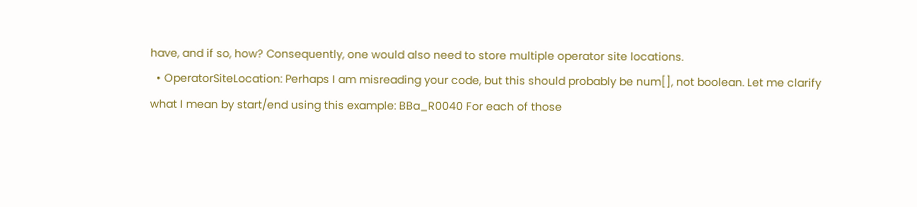have, and if so, how? Consequently, one would also need to store multiple operator site locations.
  • OperatorSiteLocation: Perhaps I am misreading your code, but this should probably be num[], not boolean. Let me clarify what I mean by start/end using this example: BBa_R0040 For each of those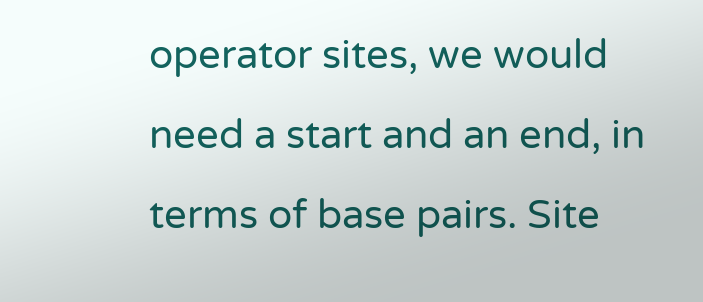operator sites, we would need a start and an end, in terms of base pairs. Site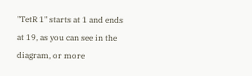"TetR 1" starts at 1 and ends at 19, as you can see in the diagram, or more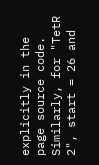explicitly in the page source code. Similarly, for "TetR 2", start = 26 and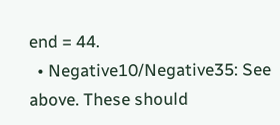end = 44.
  • Negative10/Negative35: See above. These should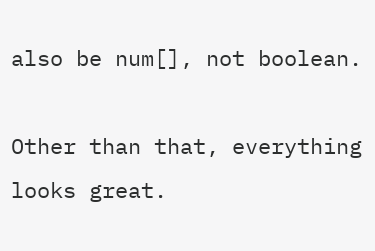also be num[], not boolean.

Other than that, everything looks great.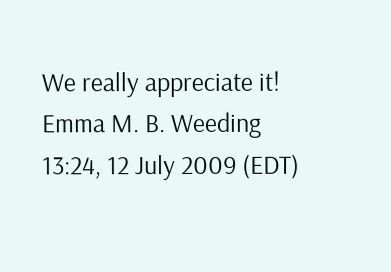We really appreciate it! Emma M. B. Weeding 13:24, 12 July 2009 (EDT)